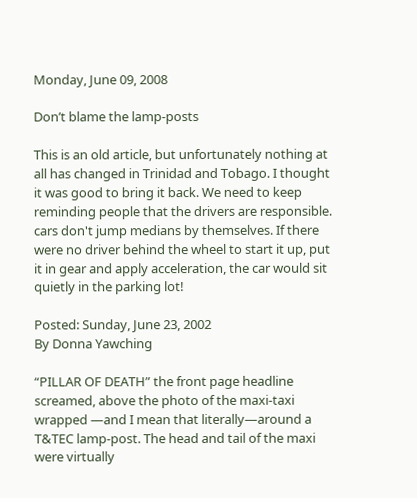Monday, June 09, 2008

Don’t blame the lamp-posts

This is an old article, but unfortunately nothing at all has changed in Trinidad and Tobago. I thought it was good to bring it back. We need to keep reminding people that the drivers are responsible. cars don't jump medians by themselves. If there were no driver behind the wheel to start it up, put it in gear and apply acceleration, the car would sit quietly in the parking lot!

Posted: Sunday, June 23, 2002
By Donna Yawching

“PILLAR OF DEATH” the front page headline screamed, above the photo of the maxi-taxi wrapped —and I mean that literally—around a T&TEC lamp-post. The head and tail of the maxi were virtually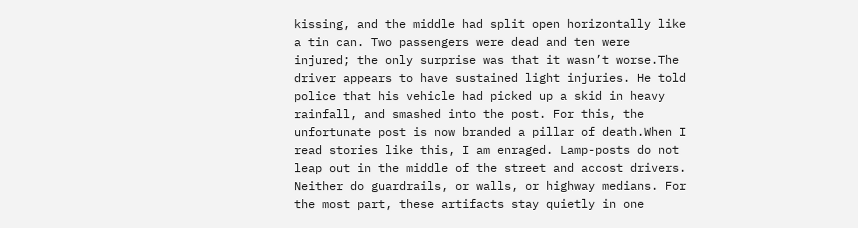kissing, and the middle had split open horizontally like a tin can. Two passengers were dead and ten were injured; the only surprise was that it wasn’t worse.The driver appears to have sustained light injuries. He told police that his vehicle had picked up a skid in heavy rainfall, and smashed into the post. For this, the unfortunate post is now branded a pillar of death.When I read stories like this, I am enraged. Lamp-posts do not leap out in the middle of the street and accost drivers. Neither do guardrails, or walls, or highway medians. For the most part, these artifacts stay quietly in one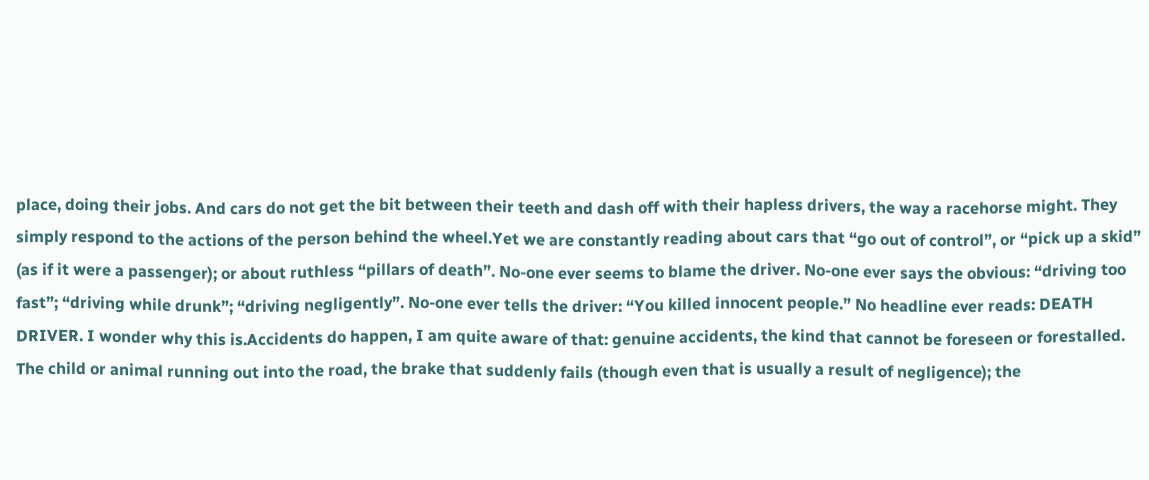place, doing their jobs. And cars do not get the bit between their teeth and dash off with their hapless drivers, the way a racehorse might. They simply respond to the actions of the person behind the wheel.Yet we are constantly reading about cars that “go out of control”, or “pick up a skid” (as if it were a passenger); or about ruthless “pillars of death”. No-one ever seems to blame the driver. No-one ever says the obvious: “driving too fast”; “driving while drunk”; “driving negligently”. No-one ever tells the driver: “You killed innocent people.” No headline ever reads: DEATH DRIVER. I wonder why this is.Accidents do happen, I am quite aware of that: genuine accidents, the kind that cannot be foreseen or forestalled. The child or animal running out into the road, the brake that suddenly fails (though even that is usually a result of negligence); the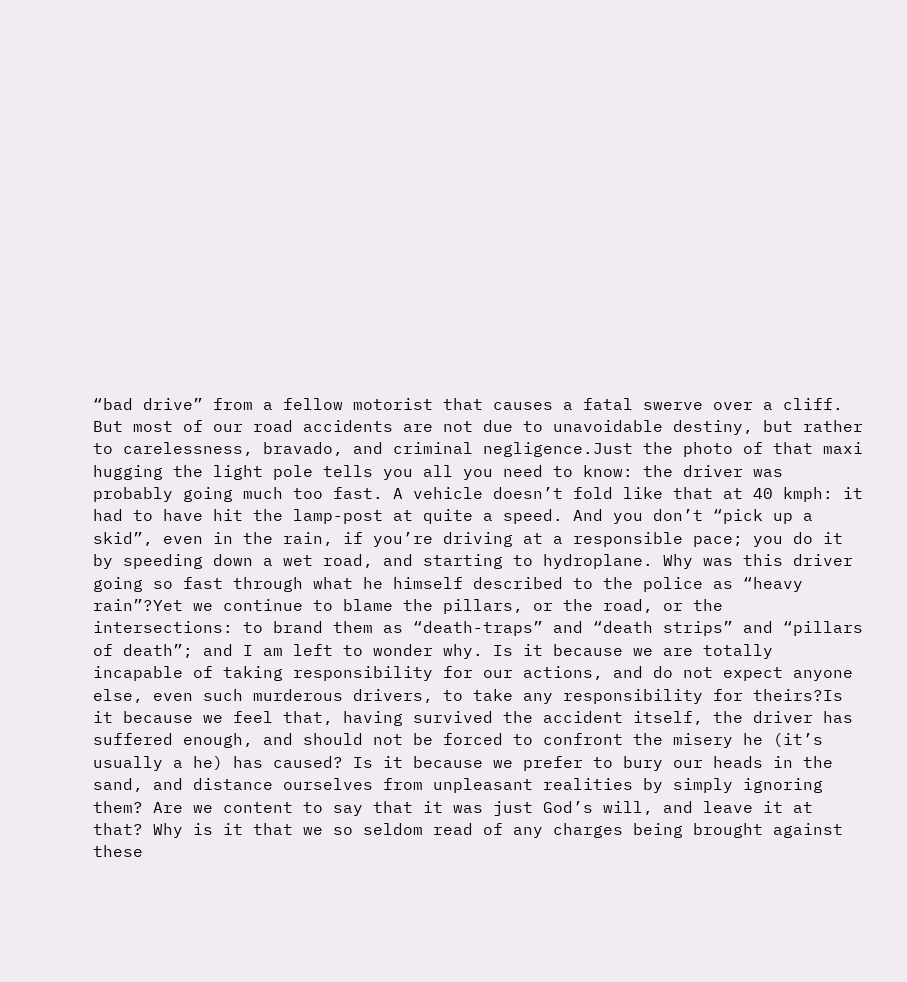“bad drive” from a fellow motorist that causes a fatal swerve over a cliff. But most of our road accidents are not due to unavoidable destiny, but rather to carelessness, bravado, and criminal negligence.Just the photo of that maxi hugging the light pole tells you all you need to know: the driver was probably going much too fast. A vehicle doesn’t fold like that at 40 kmph: it had to have hit the lamp-post at quite a speed. And you don’t “pick up a skid”, even in the rain, if you’re driving at a responsible pace; you do it by speeding down a wet road, and starting to hydroplane. Why was this driver going so fast through what he himself described to the police as “heavy rain”?Yet we continue to blame the pillars, or the road, or the intersections: to brand them as “death-traps” and “death strips” and “pillars of death”; and I am left to wonder why. Is it because we are totally incapable of taking responsibility for our actions, and do not expect anyone else, even such murderous drivers, to take any responsibility for theirs?Is it because we feel that, having survived the accident itself, the driver has suffered enough, and should not be forced to confront the misery he (it’s usually a he) has caused? Is it because we prefer to bury our heads in the sand, and distance ourselves from unpleasant realities by simply ignoring them? Are we content to say that it was just God’s will, and leave it at that? Why is it that we so seldom read of any charges being brought against these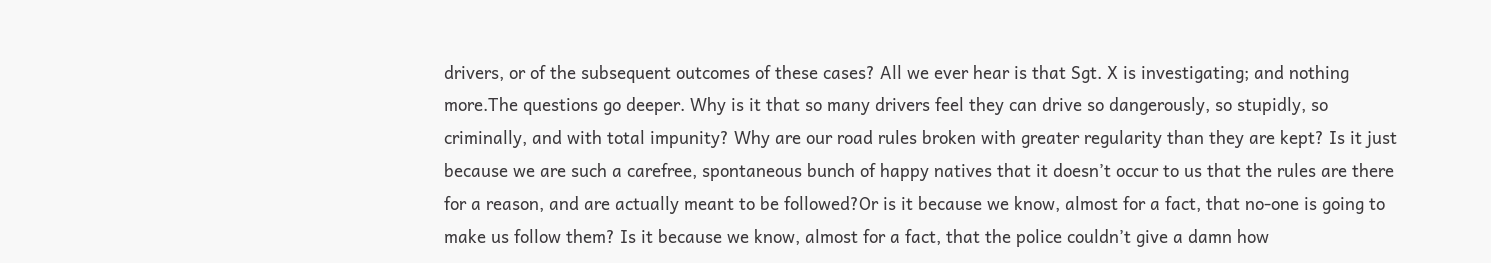drivers, or of the subsequent outcomes of these cases? All we ever hear is that Sgt. X is investigating; and nothing more.The questions go deeper. Why is it that so many drivers feel they can drive so dangerously, so stupidly, so criminally, and with total impunity? Why are our road rules broken with greater regularity than they are kept? Is it just because we are such a carefree, spontaneous bunch of happy natives that it doesn’t occur to us that the rules are there for a reason, and are actually meant to be followed?Or is it because we know, almost for a fact, that no-one is going to make us follow them? Is it because we know, almost for a fact, that the police couldn’t give a damn how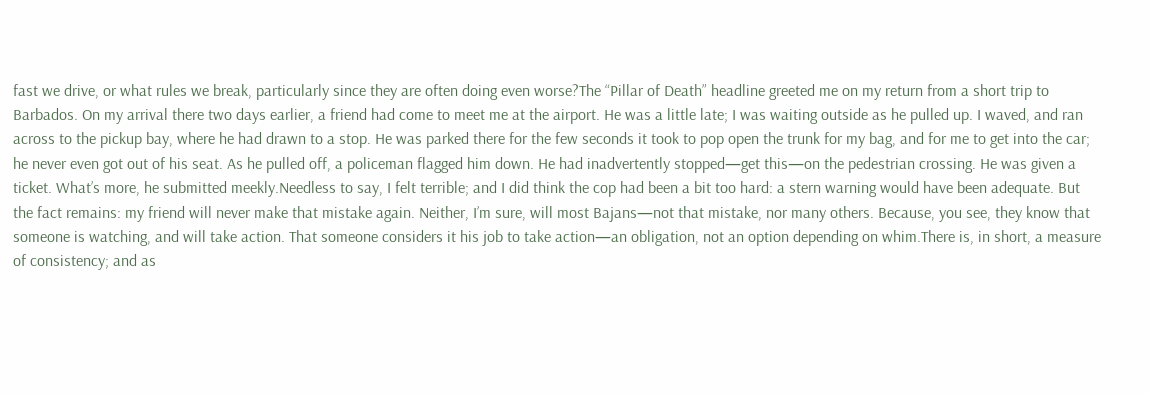fast we drive, or what rules we break, particularly since they are often doing even worse?The “Pillar of Death” headline greeted me on my return from a short trip to Barbados. On my arrival there two days earlier, a friend had come to meet me at the airport. He was a little late; I was waiting outside as he pulled up. I waved, and ran across to the pickup bay, where he had drawn to a stop. He was parked there for the few seconds it took to pop open the trunk for my bag, and for me to get into the car; he never even got out of his seat. As he pulled off, a policeman flagged him down. He had inadvertently stopped—get this—on the pedestrian crossing. He was given a ticket. What’s more, he submitted meekly.Needless to say, I felt terrible; and I did think the cop had been a bit too hard: a stern warning would have been adequate. But the fact remains: my friend will never make that mistake again. Neither, I’m sure, will most Bajans—not that mistake, nor many others. Because, you see, they know that someone is watching, and will take action. That someone considers it his job to take action—an obligation, not an option depending on whim.There is, in short, a measure of consistency; and as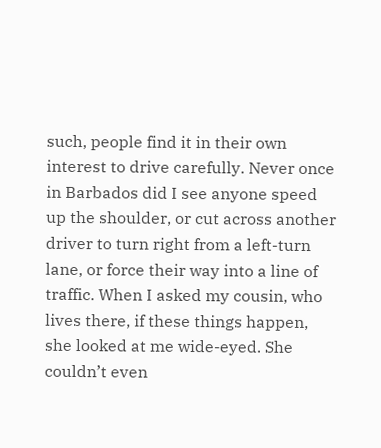such, people find it in their own interest to drive carefully. Never once in Barbados did I see anyone speed up the shoulder, or cut across another driver to turn right from a left-turn lane, or force their way into a line of traffic. When I asked my cousin, who lives there, if these things happen, she looked at me wide-eyed. She couldn’t even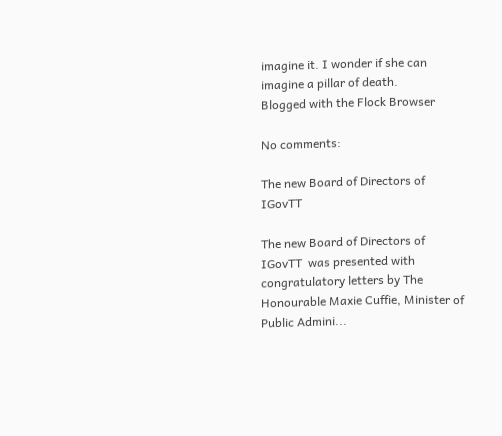imagine it. I wonder if she can imagine a pillar of death.
Blogged with the Flock Browser

No comments:

The new Board of Directors of IGovTT

The new Board of Directors of  IGovTT  was presented with congratulatory letters by The Honourable Maxie Cuffie, Minister of Public Admini...